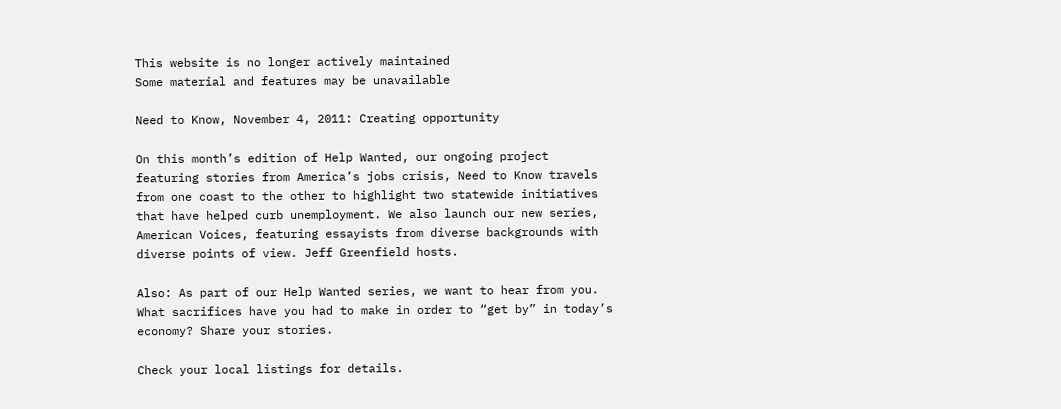This website is no longer actively maintained
Some material and features may be unavailable

Need to Know, November 4, 2011: Creating opportunity

On this month’s edition of Help Wanted, our ongoing project featuring stories from America’s jobs crisis, Need to Know travels from one coast to the other to highlight two statewide initiatives that have helped curb unemployment. We also launch our new series, American Voices, featuring essayists from diverse backgrounds with diverse points of view. Jeff Greenfield hosts.

Also: As part of our Help Wanted series, we want to hear from you. What sacrifices have you had to make in order to “get by” in today’s economy? Share your stories.

Check your local listings for details.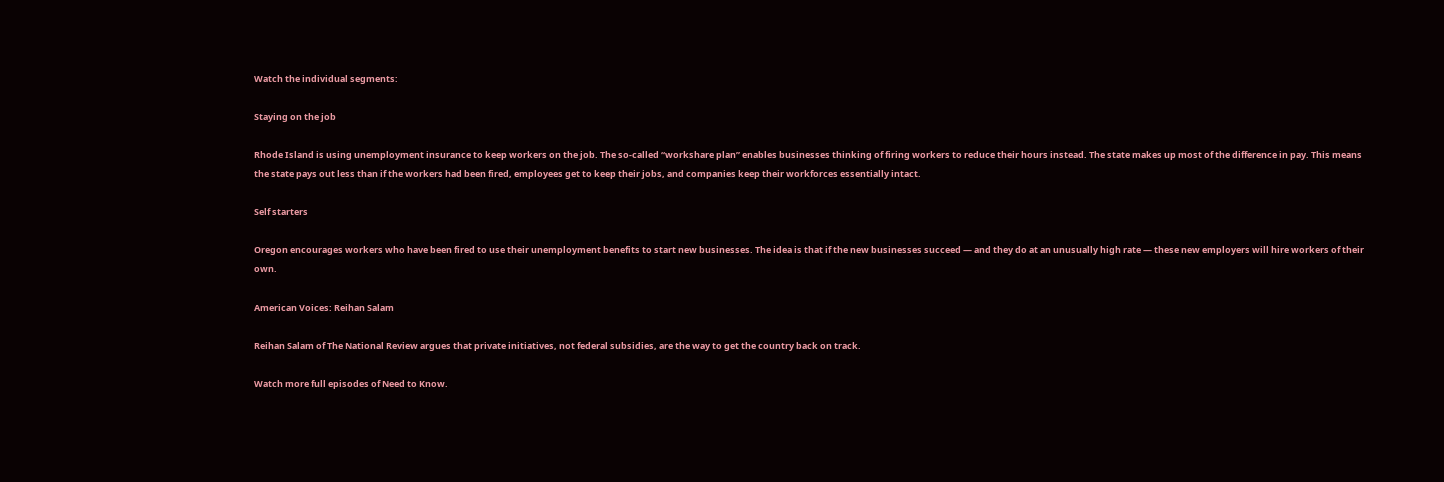Watch the individual segments:

Staying on the job

Rhode Island is using unemployment insurance to keep workers on the job. The so-called “workshare plan” enables businesses thinking of firing workers to reduce their hours instead. The state makes up most of the difference in pay. This means the state pays out less than if the workers had been fired, employees get to keep their jobs, and companies keep their workforces essentially intact.

Self starters

Oregon encourages workers who have been fired to use their unemployment benefits to start new businesses. The idea is that if the new businesses succeed — and they do at an unusually high rate — these new employers will hire workers of their own.

American Voices: Reihan Salam

Reihan Salam of The National Review argues that private initiatives, not federal subsidies, are the way to get the country back on track.

Watch more full episodes of Need to Know.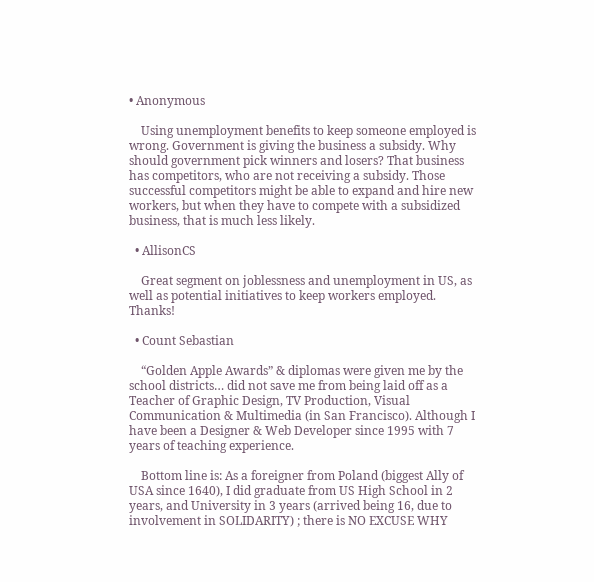• Anonymous

    Using unemployment benefits to keep someone employed is wrong. Government is giving the business a subsidy. Why should government pick winners and losers? That business has competitors, who are not receiving a subsidy. Those successful competitors might be able to expand and hire new workers, but when they have to compete with a subsidized business, that is much less likely.

  • AllisonCS

    Great segment on joblessness and unemployment in US, as well as potential initiatives to keep workers employed. Thanks!

  • Count Sebastian

    “Golden Apple Awards” & diplomas were given me by the school districts… did not save me from being laid off as a Teacher of Graphic Design, TV Production, Visual Communication & Multimedia (in San Francisco). Although I have been a Designer & Web Developer since 1995 with 7 years of teaching experience.

    Bottom line is: As a foreigner from Poland (biggest Ally of USA since 1640), I did graduate from US High School in 2 years, and University in 3 years (arrived being 16, due to involvement in SOLIDARITY) ; there is NO EXCUSE WHY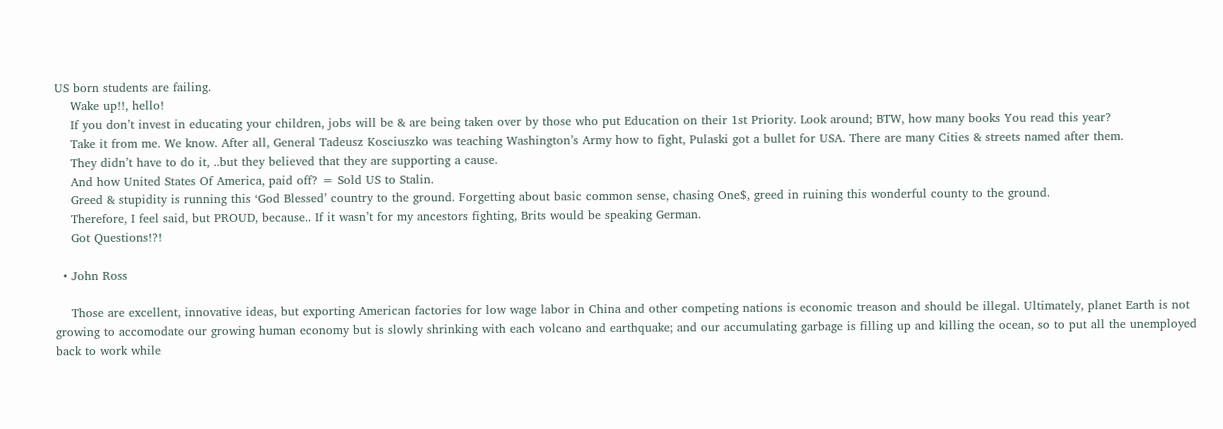US born students are failing.
    Wake up!!, hello!
    If you don’t invest in educating your children, jobs will be & are being taken over by those who put Education on their 1st Priority. Look around; BTW, how many books You read this year?
    Take it from me. We know. After all, General Tadeusz Kosciuszko was teaching Washington’s Army how to fight, Pulaski got a bullet for USA. There are many Cities & streets named after them.
    They didn’t have to do it, ..but they believed that they are supporting a cause.
    And how United States Of America, paid off? = Sold US to Stalin.
    Greed & stupidity is running this ‘God Blessed’ country to the ground. Forgetting about basic common sense, chasing One$, greed in ruining this wonderful county to the ground.
    Therefore, I feel said, but PROUD, because.. If it wasn’t for my ancestors fighting, Brits would be speaking German.
    Got Questions!?!

  • John Ross

    Those are excellent, innovative ideas, but exporting American factories for low wage labor in China and other competing nations is economic treason and should be illegal. Ultimately, planet Earth is not growing to accomodate our growing human economy but is slowly shrinking with each volcano and earthquake; and our accumulating garbage is filling up and killing the ocean, so to put all the unemployed back to work while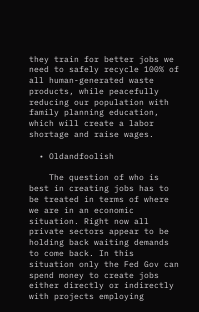they train for better jobs we need to safely recycle 100% of all human-generated waste products, while peacefully reducing our population with family planning education, which will create a labor shortage and raise wages.

  • Oldandfoolish

    The question of who is best in creating jobs has to be treated in terms of where we are in an economic situation. Right now all private sectors appear to be holding back waiting demands to come back. In this situation only the Fed Gov can spend money to create jobs either directly or indirectly with projects employing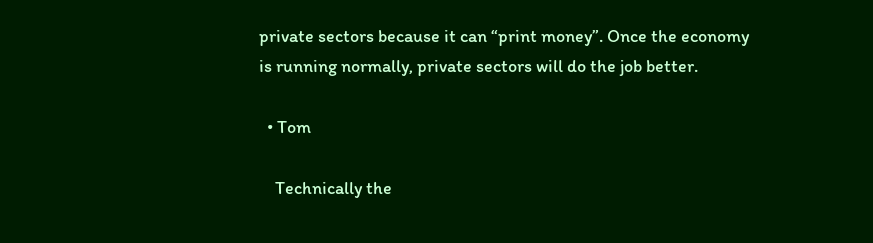private sectors because it can “print money”. Once the economy is running normally, private sectors will do the job better.

  • Tom

    Technically the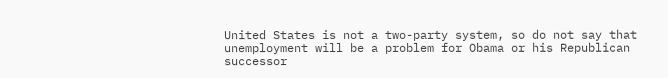United States is not a two-party system, so do not say that unemployment will be a problem for Obama or his Republican successor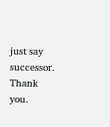just say successor. Thank you.